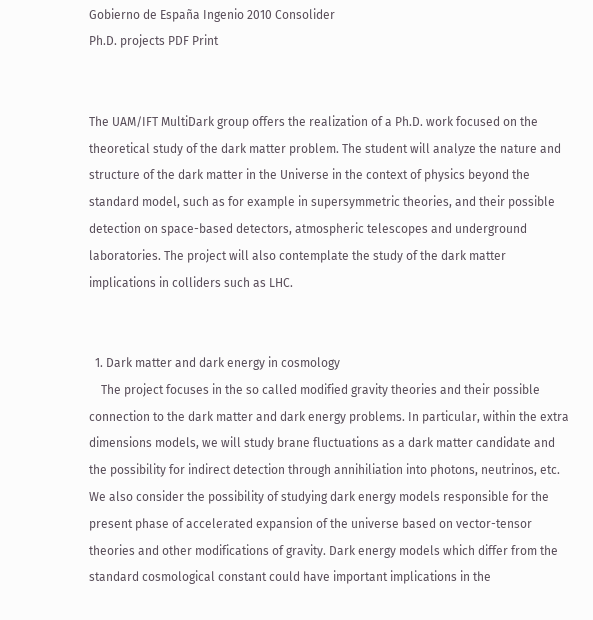Gobierno de España Ingenio 2010 Consolider
Ph.D. projects PDF Print


The UAM/IFT MultiDark group offers the realization of a Ph.D. work focused on the theoretical study of the dark matter problem. The student will analyze the nature and structure of the dark matter in the Universe in the context of physics beyond the standard model, such as for example in supersymmetric theories, and their possible detection on space-based detectors, atmospheric telescopes and underground laboratories. The project will also contemplate the study of the dark matter implications in colliders such as LHC.


  1. Dark matter and dark energy in cosmology
    The project focuses in the so called modified gravity theories and their possible connection to the dark matter and dark energy problems. In particular, within the extra dimensions models, we will study brane fluctuations as a dark matter candidate and the possibility for indirect detection through annihiliation into photons, neutrinos, etc. We also consider the possibility of studying dark energy models responsible for the present phase of accelerated expansion of the universe based on vector-tensor theories and other modifications of gravity. Dark energy models which differ from the standard cosmological constant could have important implications in the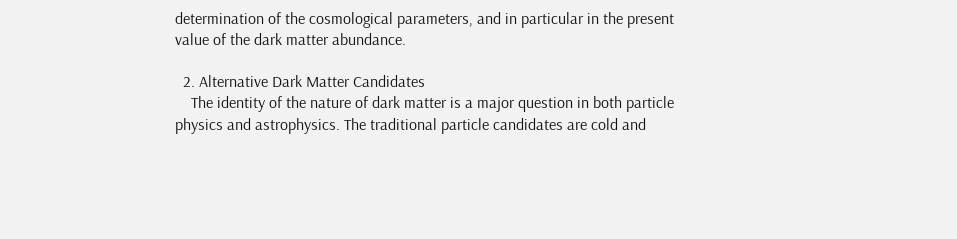determination of the cosmological parameters, and in particular in the present value of the dark matter abundance.

  2. Alternative Dark Matter Candidates
    The identity of the nature of dark matter is a major question in both particle physics and astrophysics. The traditional particle candidates are cold and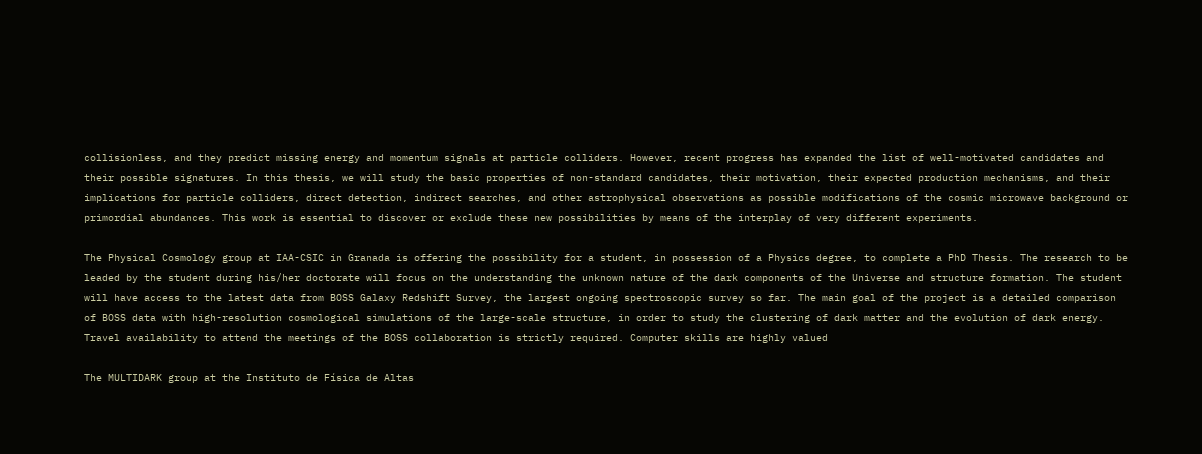collisionless, and they predict missing energy and momentum signals at particle colliders. However, recent progress has expanded the list of well-motivated candidates and their possible signatures. In this thesis, we will study the basic properties of non-standard candidates, their motivation, their expected production mechanisms, and their implications for particle colliders, direct detection, indirect searches, and other astrophysical observations as possible modifications of the cosmic microwave background or primordial abundances. This work is essential to discover or exclude these new possibilities by means of the interplay of very different experiments.

The Physical Cosmology group at IAA-CSIC in Granada is offering the possibility for a student, in possession of a Physics degree, to complete a PhD Thesis. The research to be leaded by the student during his/her doctorate will focus on the understanding the unknown nature of the dark components of the Universe and structure formation. The student will have access to the latest data from BOSS Galaxy Redshift Survey, the largest ongoing spectroscopic survey so far. The main goal of the project is a detailed comparison of BOSS data with high-resolution cosmological simulations of the large-scale structure, in order to study the clustering of dark matter and the evolution of dark energy. Travel availability to attend the meetings of the BOSS collaboration is strictly required. Computer skills are highly valued

The MULTIDARK group at the Instituto de Física de Altas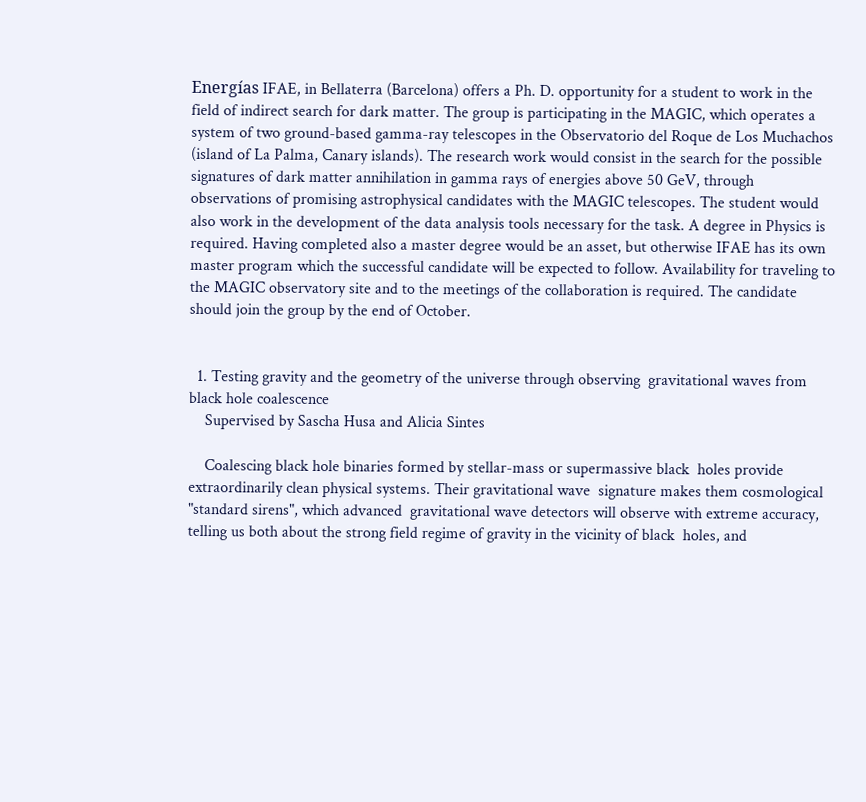Energías IFAE, in Bellaterra (Barcelona) offers a Ph. D. opportunity for a student to work in the field of indirect search for dark matter. The group is participating in the MAGIC, which operates a system of two ground-based gamma-ray telescopes in the Observatorio del Roque de Los Muchachos (island of La Palma, Canary islands). The research work would consist in the search for the possible signatures of dark matter annihilation in gamma rays of energies above 50 GeV, through observations of promising astrophysical candidates with the MAGIC telescopes. The student would also work in the development of the data analysis tools necessary for the task. A degree in Physics is required. Having completed also a master degree would be an asset, but otherwise IFAE has its own master program which the successful candidate will be expected to follow. Availability for traveling to the MAGIC observatory site and to the meetings of the collaboration is required. The candidate should join the group by the end of October.


  1. Testing gravity and the geometry of the universe through observing  gravitational waves from black hole coalescence
    Supervised by Sascha Husa and Alicia Sintes

    Coalescing black hole binaries formed by stellar-mass or supermassive black  holes provide extraordinarily clean physical systems. Their gravitational wave  signature makes them cosmological "standard sirens", which advanced  gravitational wave detectors will observe with extreme accuracy, telling us both about the strong field regime of gravity in the vicinity of black  holes, and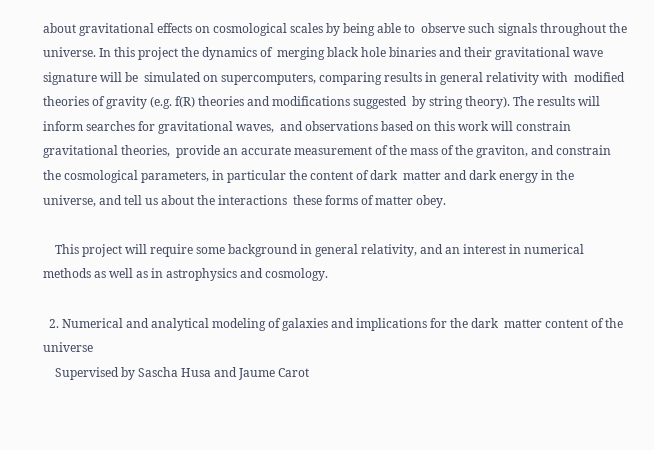about gravitational effects on cosmological scales by being able to  observe such signals throughout the universe. In this project the dynamics of  merging black hole binaries and their gravitational wave signature will be  simulated on supercomputers, comparing results in general relativity with  modified theories of gravity (e.g. f(R) theories and modifications suggested  by string theory). The results will inform searches for gravitational waves,  and observations based on this work will constrain gravitational theories,  provide an accurate measurement of the mass of the graviton, and constrain the cosmological parameters, in particular the content of dark  matter and dark energy in the universe, and tell us about the interactions  these forms of matter obey.

    This project will require some background in general relativity, and an interest in numerical methods as well as in astrophysics and cosmology.

  2. Numerical and analytical modeling of galaxies and implications for the dark  matter content of the universe
    Supervised by Sascha Husa and Jaume Carot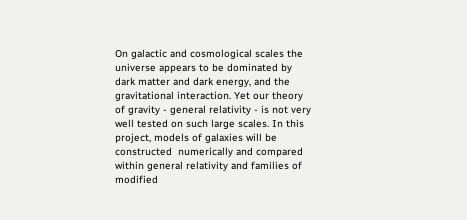On galactic and cosmological scales the universe appears to be dominated by dark matter and dark energy, and the gravitational interaction. Yet our theory of gravity - general relativity - is not very well tested on such large scales. In this project, models of galaxies will be constructed  numerically and compared within general relativity and families of modified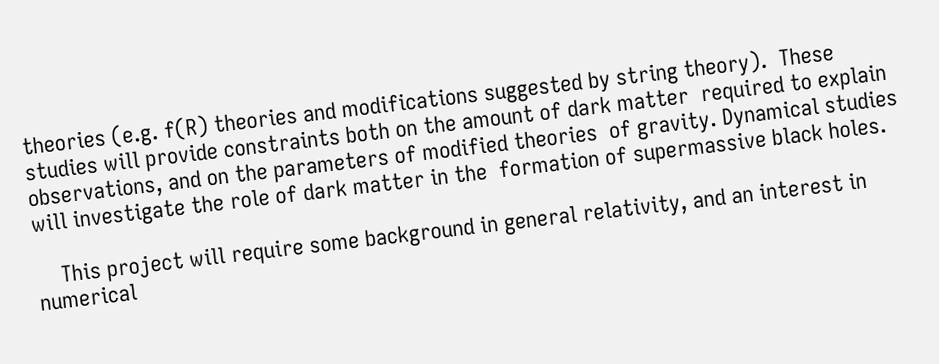theories (e.g. f(R) theories and modifications suggested by string theory).  These studies will provide constraints both on the amount of dark matter  required to explain observations, and on the parameters of modified theories  of gravity. Dynamical studies will investigate the role of dark matter in the  formation of supermassive black holes.

    This project will require some background in general relativity, and an interest in numerical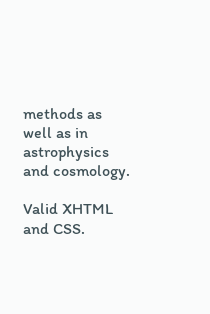methods as well as in astrophysics and cosmology.

Valid XHTML and CSS.